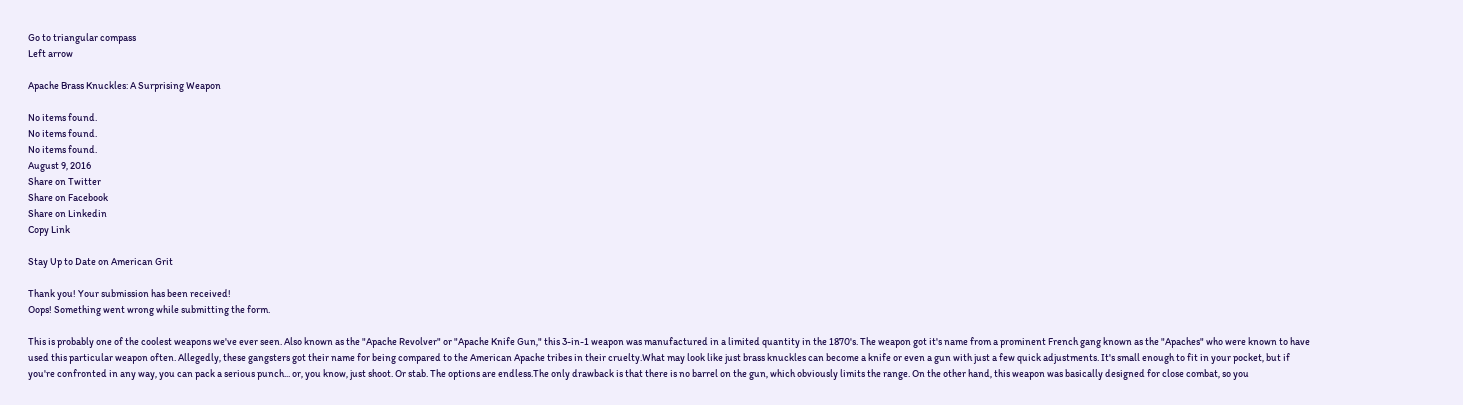Go to triangular compass
Left arrow

Apache Brass Knuckles: A Surprising Weapon

No items found.
No items found.
No items found.
August 9, 2016
Share on Twitter
Share on Facebook
Share on Linkedin
Copy Link

Stay Up to Date on American Grit

Thank you! Your submission has been received!
Oops! Something went wrong while submitting the form.

This is probably one of the coolest weapons we've ever seen. Also known as the "Apache Revolver" or "Apache Knife Gun," this 3-in-1 weapon was manufactured in a limited quantity in the 1870's. The weapon got it's name from a prominent French gang known as the "Apaches" who were known to have used this particular weapon often. Allegedly, these gangsters got their name for being compared to the American Apache tribes in their cruelty.What may look like just brass knuckles can become a knife or even a gun with just a few quick adjustments. It's small enough to fit in your pocket, but if you're confronted in any way, you can pack a serious punch... or, you know, just shoot. Or stab. The options are endless.The only drawback is that there is no barrel on the gun, which obviously limits the range. On the other hand, this weapon was basically designed for close combat, so you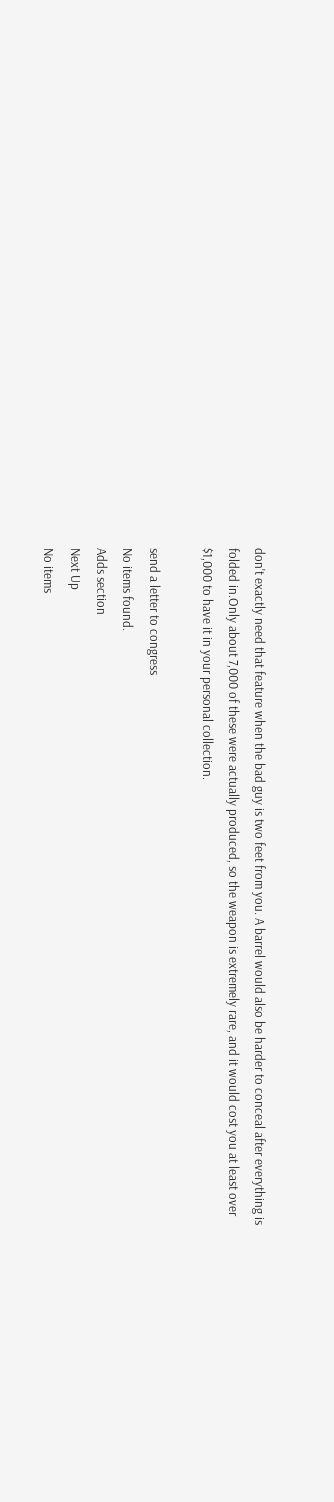don't exactly need that feature when the bad guy is two feet from you. A barrel would also be harder to conceal after everything is folded in.Only about 7,000 of these were actually produced, so the weapon is extremely rare, and it would cost you at least over $1,000 to have it in your personal collection.

send a letter to congress
No items found.
Adds section
Next Up
No items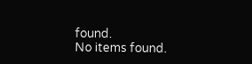found.
No items found.